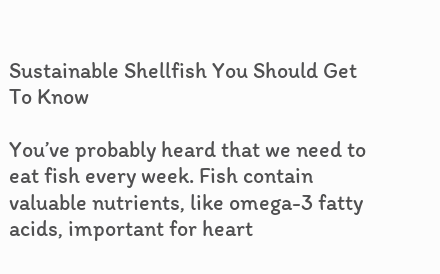Sustainable Shellfish You Should Get To Know

You’ve probably heard that we need to eat fish every week. Fish contain valuable nutrients, like omega-3 fatty acids, important for heart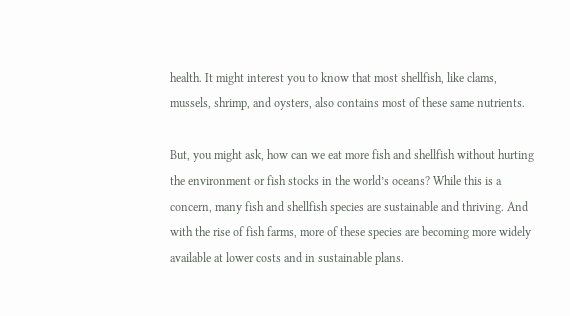health. It might interest you to know that most shellfish, like clams, mussels, shrimp, and oysters, also contains most of these same nutrients.

But, you might ask, how can we eat more fish and shellfish without hurting the environment or fish stocks in the world’s oceans? While this is a concern, many fish and shellfish species are sustainable and thriving. And with the rise of fish farms, more of these species are becoming more widely available at lower costs and in sustainable plans.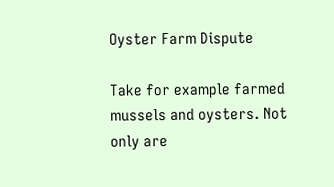Oyster Farm Dispute

Take for example farmed mussels and oysters. Not only are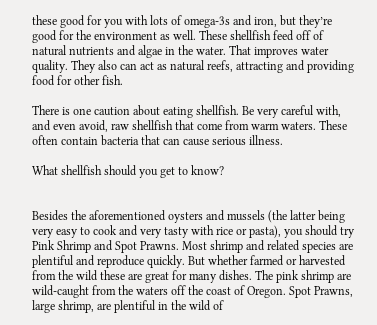these good for you with lots of omega-3s and iron, but they’re good for the environment as well. These shellfish feed off of natural nutrients and algae in the water. That improves water quality. They also can act as natural reefs, attracting and providing food for other fish.

There is one caution about eating shellfish. Be very careful with, and even avoid, raw shellfish that come from warm waters. These often contain bacteria that can cause serious illness.

What shellfish should you get to know?


Besides the aforementioned oysters and mussels (the latter being very easy to cook and very tasty with rice or pasta), you should try Pink Shrimp and Spot Prawns. Most shrimp and related species are plentiful and reproduce quickly. But whether farmed or harvested from the wild these are great for many dishes. The pink shrimp are wild-caught from the waters off the coast of Oregon. Spot Prawns, large shrimp, are plentiful in the wild of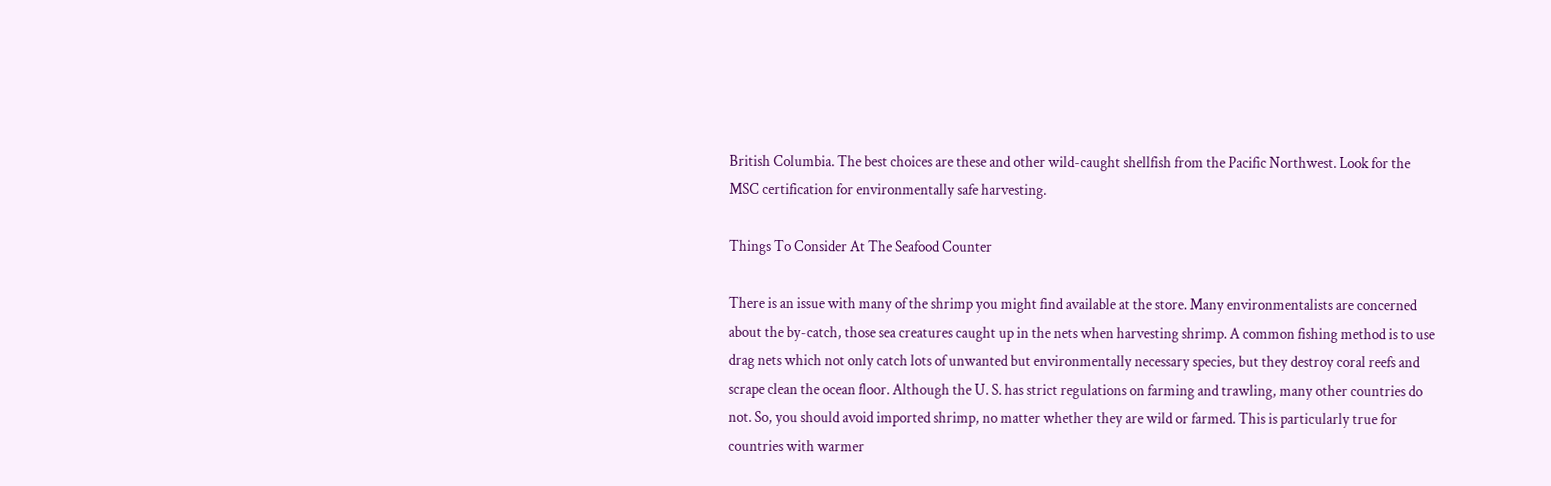British Columbia. The best choices are these and other wild-caught shellfish from the Pacific Northwest. Look for the MSC certification for environmentally safe harvesting.

Things To Consider At The Seafood Counter

There is an issue with many of the shrimp you might find available at the store. Many environmentalists are concerned about the by-catch, those sea creatures caught up in the nets when harvesting shrimp. A common fishing method is to use drag nets which not only catch lots of unwanted but environmentally necessary species, but they destroy coral reefs and scrape clean the ocean floor. Although the U. S. has strict regulations on farming and trawling, many other countries do not. So, you should avoid imported shrimp, no matter whether they are wild or farmed. This is particularly true for countries with warmer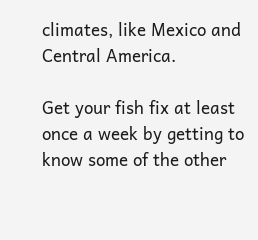climates, like Mexico and Central America.

Get your fish fix at least once a week by getting to know some of the other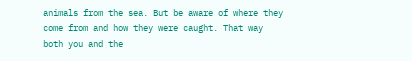animals from the sea. But be aware of where they come from and how they were caught. That way both you and the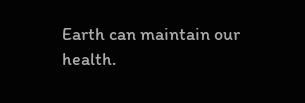Earth can maintain our health.